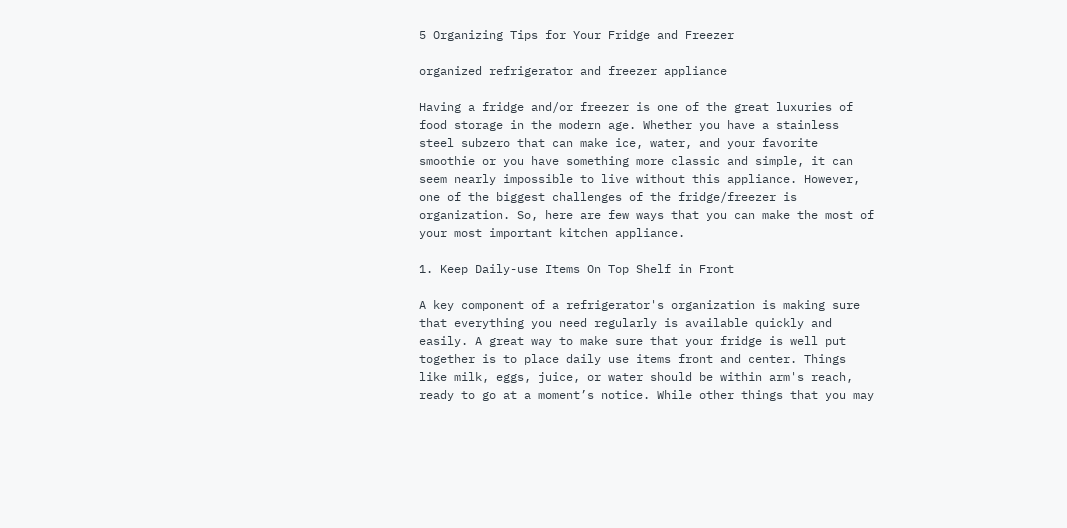5 Organizing Tips for Your Fridge and Freezer

organized refrigerator and freezer appliance

Having a fridge and/or freezer is one of the great luxuries of food storage in the modern age. Whether you have a stainless steel subzero that can make ice, water, and your favorite smoothie or you have something more classic and simple, it can seem nearly impossible to live without this appliance. However, one of the biggest challenges of the fridge/freezer is organization. So, here are few ways that you can make the most of your most important kitchen appliance.

1. Keep Daily-use Items On Top Shelf in Front

A key component of a refrigerator's organization is making sure that everything you need regularly is available quickly and easily. A great way to make sure that your fridge is well put together is to place daily use items front and center. Things like milk, eggs, juice, or water should be within arm's reach, ready to go at a moment’s notice. While other things that you may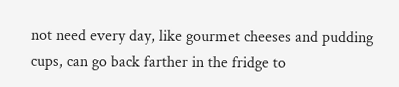not need every day, like gourmet cheeses and pudding cups, can go back farther in the fridge to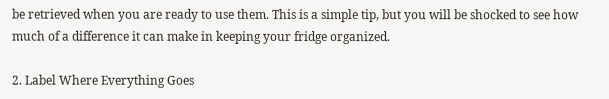be retrieved when you are ready to use them. This is a simple tip, but you will be shocked to see how much of a difference it can make in keeping your fridge organized.

2. Label Where Everything Goes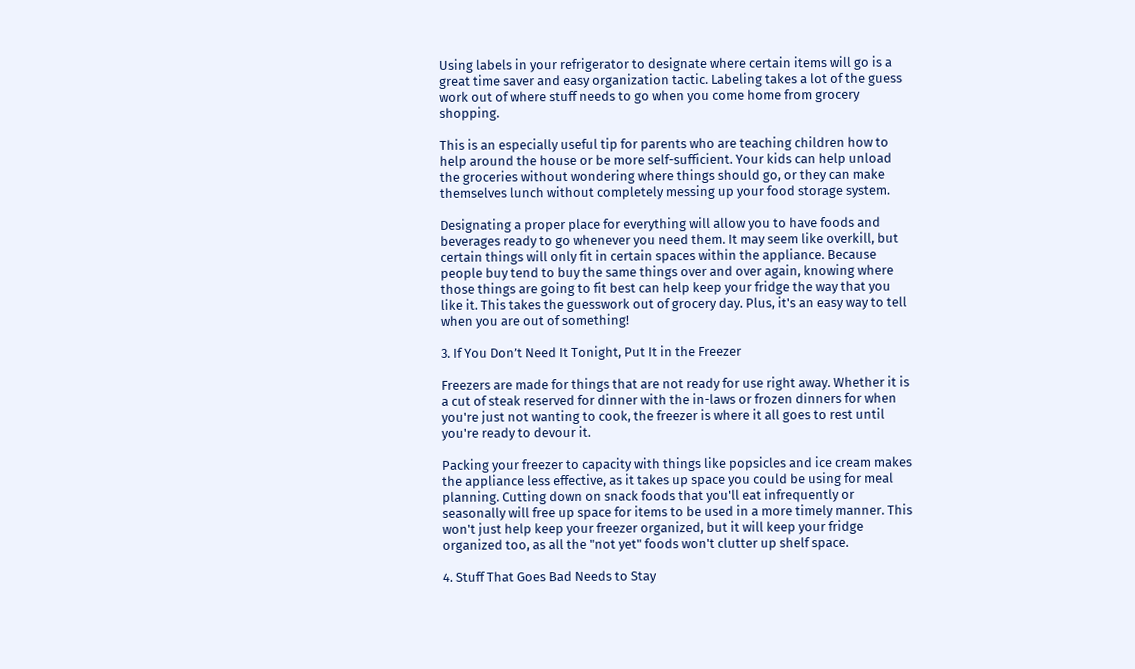Using labels in your refrigerator to designate where certain items will go is a great time saver and easy organization tactic. Labeling takes a lot of the guess work out of where stuff needs to go when you come home from grocery shopping.

This is an especially useful tip for parents who are teaching children how to help around the house or be more self-sufficient. Your kids can help unload the groceries without wondering where things should go, or they can make themselves lunch without completely messing up your food storage system.

Designating a proper place for everything will allow you to have foods and beverages ready to go whenever you need them. It may seem like overkill, but certain things will only fit in certain spaces within the appliance. Because people buy tend to buy the same things over and over again, knowing where those things are going to fit best can help keep your fridge the way that you like it. This takes the guesswork out of grocery day. Plus, it's an easy way to tell when you are out of something!

3. If You Don’t Need It Tonight, Put It in the Freezer

Freezers are made for things that are not ready for use right away. Whether it is a cut of steak reserved for dinner with the in-laws or frozen dinners for when you're just not wanting to cook, the freezer is where it all goes to rest until you're ready to devour it.

Packing your freezer to capacity with things like popsicles and ice cream makes the appliance less effective, as it takes up space you could be using for meal planning. Cutting down on snack foods that you'll eat infrequently or seasonally will free up space for items to be used in a more timely manner. This won't just help keep your freezer organized, but it will keep your fridge organized too, as all the "not yet" foods won't clutter up shelf space.

4. Stuff That Goes Bad Needs to Stay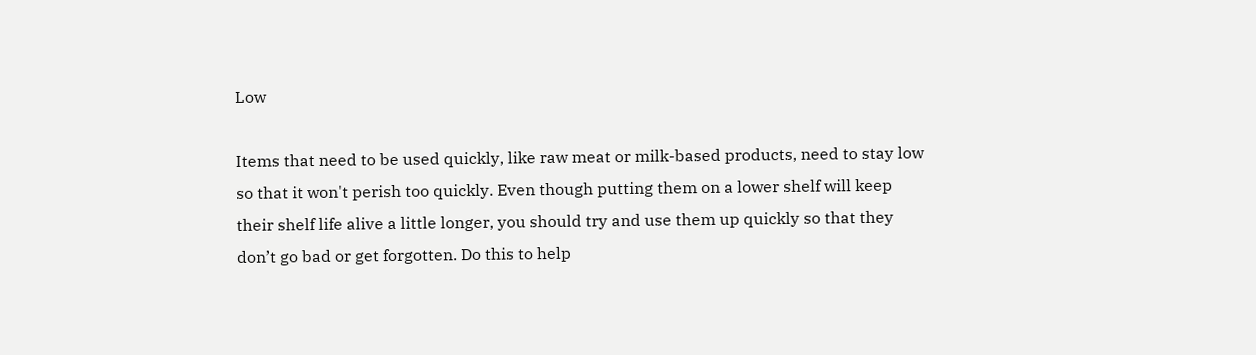Low

Items that need to be used quickly, like raw meat or milk-based products, need to stay low so that it won't perish too quickly. Even though putting them on a lower shelf will keep their shelf life alive a little longer, you should try and use them up quickly so that they don’t go bad or get forgotten. Do this to help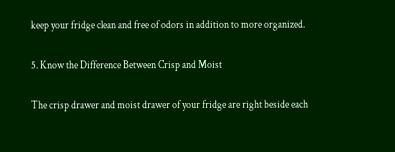keep your fridge clean and free of odors in addition to more organized.

5. Know the Difference Between Crisp and Moist

The crisp drawer and moist drawer of your fridge are right beside each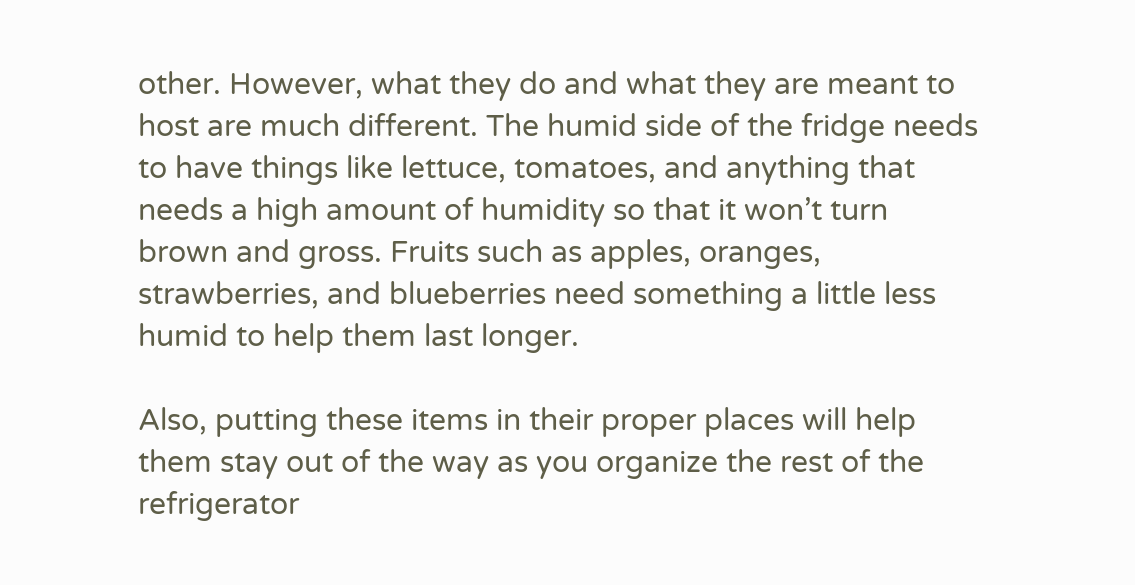other. However, what they do and what they are meant to host are much different. The humid side of the fridge needs to have things like lettuce, tomatoes, and anything that needs a high amount of humidity so that it won’t turn brown and gross. Fruits such as apples, oranges, strawberries, and blueberries need something a little less humid to help them last longer.

Also, putting these items in their proper places will help them stay out of the way as you organize the rest of the refrigerator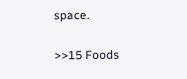space.

>>15 Foods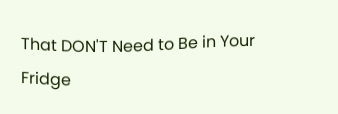That DON'T Need to Be in Your Fridge